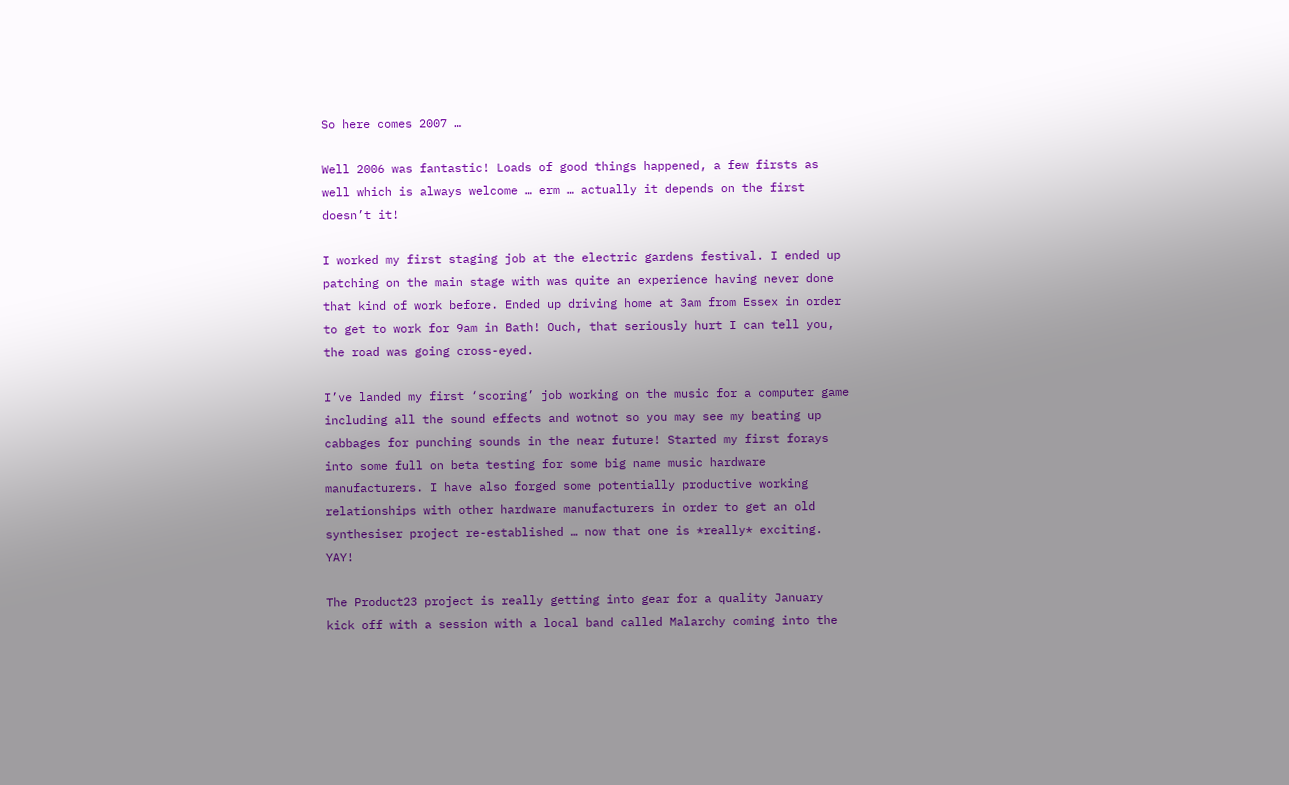So here comes 2007 …

Well 2006 was fantastic! Loads of good things happened, a few firsts as well which is always welcome … erm … actually it depends on the first doesn’t it!

I worked my first staging job at the electric gardens festival. I ended up patching on the main stage with was quite an experience having never done that kind of work before. Ended up driving home at 3am from Essex in order to get to work for 9am in Bath! Ouch, that seriously hurt I can tell you, the road was going cross-eyed.

I’ve landed my first ‘scoring’ job working on the music for a computer game including all the sound effects and wotnot so you may see my beating up cabbages for punching sounds in the near future! Started my first forays into some full on beta testing for some big name music hardware manufacturers. I have also forged some potentially productive working relationships with other hardware manufacturers in order to get an old synthesiser project re-established … now that one is *really* exciting. YAY!

The Product23 project is really getting into gear for a quality January kick off with a session with a local band called Malarchy coming into the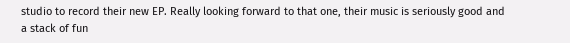studio to record their new EP. Really looking forward to that one, their music is seriously good and a stack of fun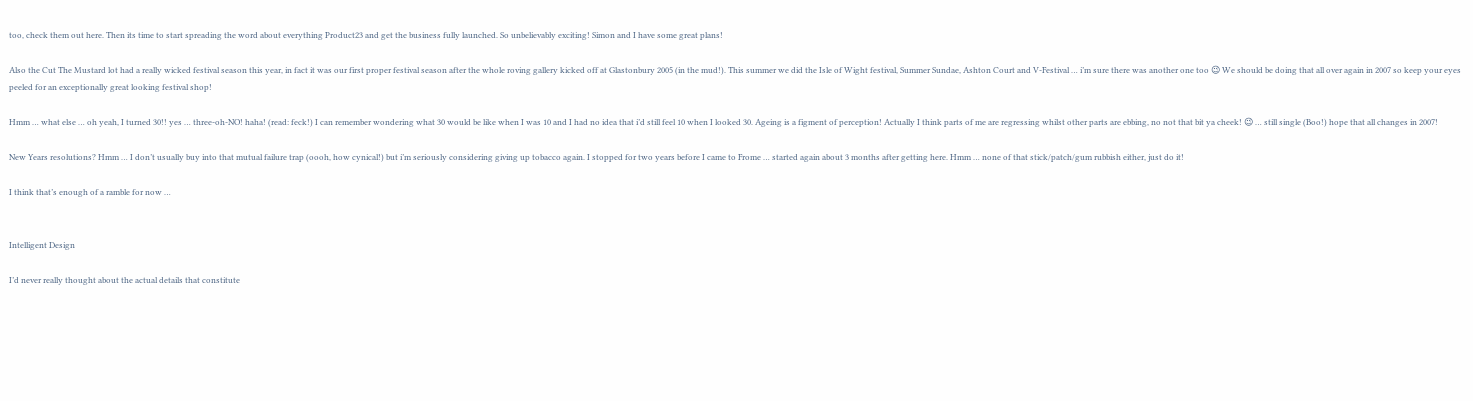too, check them out here. Then its time to start spreading the word about everything Product23 and get the business fully launched. So unbelievably exciting! Simon and I have some great plans!

Also the Cut The Mustard lot had a really wicked festival season this year, in fact it was our first proper festival season after the whole roving gallery kicked off at Glastonbury 2005 (in the mud!). This summer we did the Isle of Wight festival, Summer Sundae, Ashton Court and V-Festival … i’m sure there was another one too 😉 We should be doing that all over again in 2007 so keep your eyes peeled for an exceptionally great looking festival shop!

Hmm … what else … oh yeah, I turned 30!! yes … three-oh-NO! haha! (read: feck!) I can remember wondering what 30 would be like when I was 10 and I had no idea that i’d still feel 10 when I looked 30. Ageing is a figment of perception! Actually I think parts of me are regressing whilst other parts are ebbing, no not that bit ya cheek! 😉 … still single (Boo!) hope that all changes in 2007!

New Years resolutions? Hmm … I don’t usually buy into that mutual failure trap (oooh, how cynical!) but i’m seriously considering giving up tobacco again. I stopped for two years before I came to Frome … started again about 3 months after getting here. Hmm … none of that stick/patch/gum rubbish either, just do it!

I think that’s enough of a ramble for now …


Intelligent Design

I’d never really thought about the actual details that constitute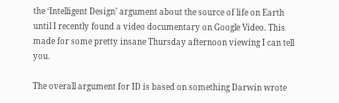the ‘Intelligent Design’ argument about the source of life on Earth until I recently found a video documentary on Google Video. This made for some pretty insane Thursday afternoon viewing I can tell you.

The overall argument for ID is based on something Darwin wrote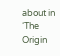about in ‘The Origin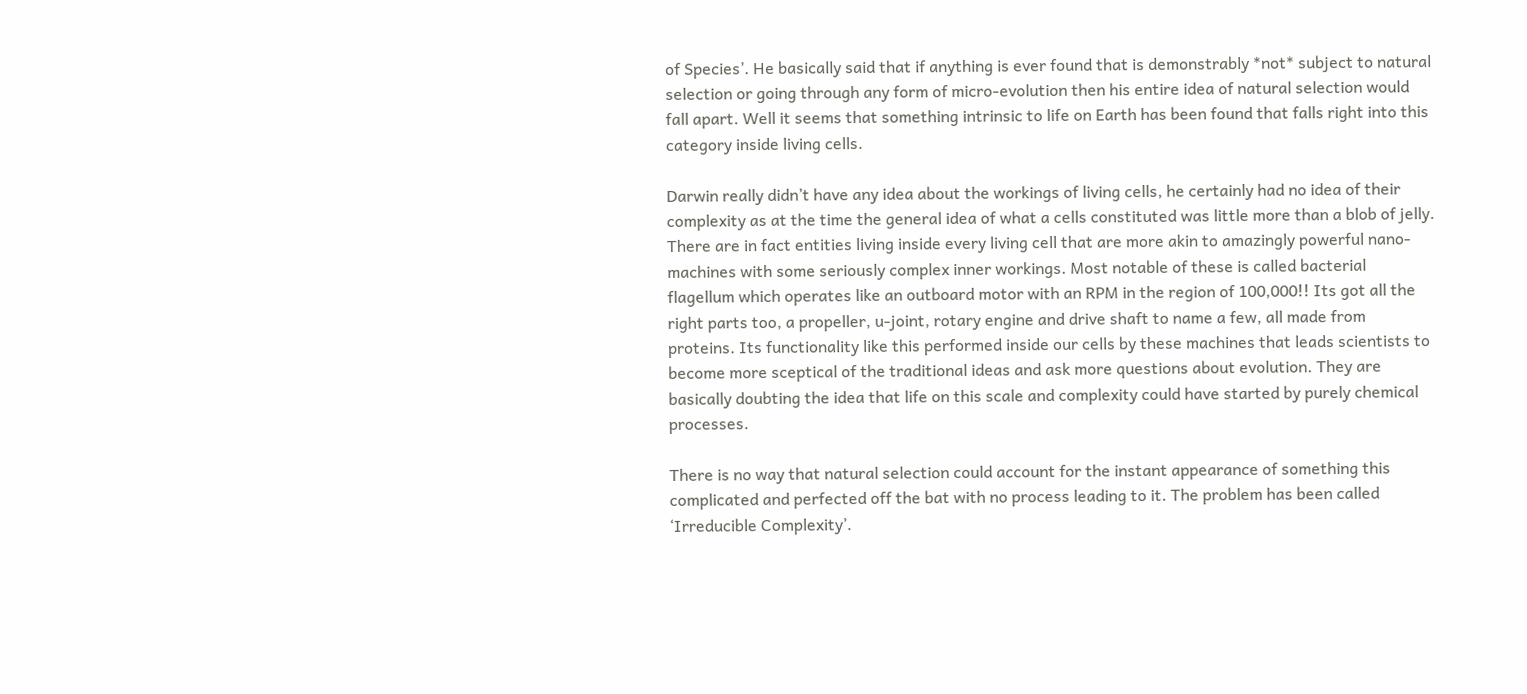of Species’. He basically said that if anything is ever found that is demonstrably *not* subject to natural selection or going through any form of micro-evolution then his entire idea of natural selection would fall apart. Well it seems that something intrinsic to life on Earth has been found that falls right into this category inside living cells.

Darwin really didn’t have any idea about the workings of living cells, he certainly had no idea of their complexity as at the time the general idea of what a cells constituted was little more than a blob of jelly. There are in fact entities living inside every living cell that are more akin to amazingly powerful nano-machines with some seriously complex inner workings. Most notable of these is called bacterial flagellum which operates like an outboard motor with an RPM in the region of 100,000!! Its got all the right parts too, a propeller, u-joint, rotary engine and drive shaft to name a few, all made from proteins. Its functionality like this performed inside our cells by these machines that leads scientists to become more sceptical of the traditional ideas and ask more questions about evolution. They are basically doubting the idea that life on this scale and complexity could have started by purely chemical processes.

There is no way that natural selection could account for the instant appearance of something this complicated and perfected off the bat with no process leading to it. The problem has been called ‘Irreducible Complexity’.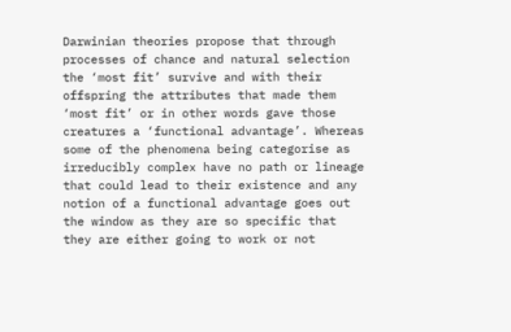Darwinian theories propose that through processes of chance and natural selection the ‘most fit’ survive and with their offspring the attributes that made them ‘most fit’ or in other words gave those creatures a ‘functional advantage’. Whereas some of the phenomena being categorise as irreducibly complex have no path or lineage that could lead to their existence and any notion of a functional advantage goes out the window as they are so specific that they are either going to work or not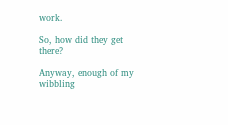work.

So, how did they get there?

Anyway, enough of my wibbling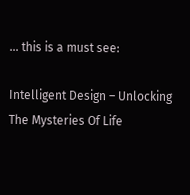… this is a must see:

Intelligent Design – Unlocking The Mysteries Of Life